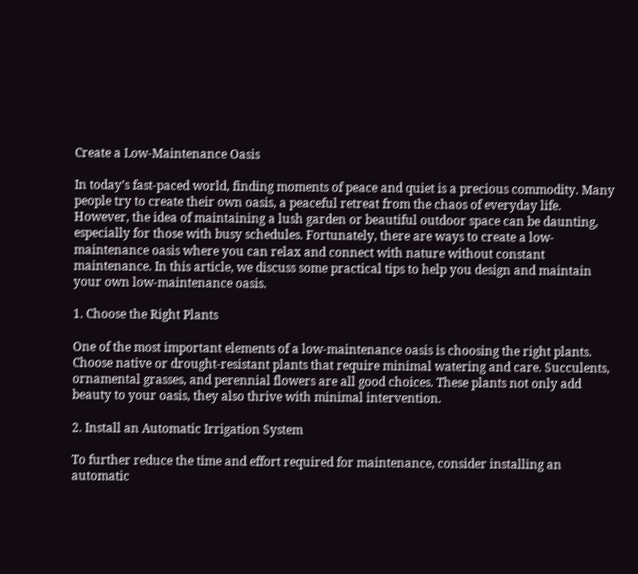Create a Low-Maintenance Oasis

In today’s fast-paced world, finding moments of peace and quiet is a precious commodity. Many people try to create their own oasis, a peaceful retreat from the chaos of everyday life. However, the idea of maintaining a lush garden or beautiful outdoor space can be daunting, especially for those with busy schedules. Fortunately, there are ways to create a low-maintenance oasis where you can relax and connect with nature without constant maintenance. In this article, we discuss some practical tips to help you design and maintain your own low-maintenance oasis.

1. Choose the Right Plants

One of the most important elements of a low-maintenance oasis is choosing the right plants. Choose native or drought-resistant plants that require minimal watering and care. Succulents, ornamental grasses, and perennial flowers are all good choices. These plants not only add beauty to your oasis, they also thrive with minimal intervention.

2. Install an Automatic Irrigation System

To further reduce the time and effort required for maintenance, consider installing an automatic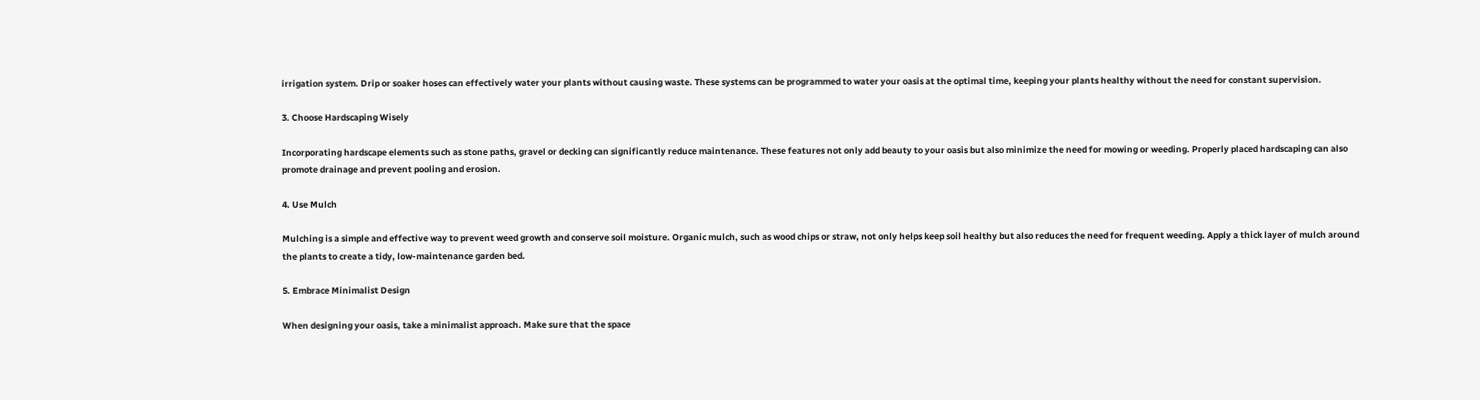irrigation system. Drip or soaker hoses can effectively water your plants without causing waste. These systems can be programmed to water your oasis at the optimal time, keeping your plants healthy without the need for constant supervision.

3. Choose Hardscaping Wisely

Incorporating hardscape elements such as stone paths, gravel or decking can significantly reduce maintenance. These features not only add beauty to your oasis but also minimize the need for mowing or weeding. Properly placed hardscaping can also promote drainage and prevent pooling and erosion.

4. Use Mulch

Mulching is a simple and effective way to prevent weed growth and conserve soil moisture. Organic mulch, such as wood chips or straw, not only helps keep soil healthy but also reduces the need for frequent weeding. Apply a thick layer of mulch around the plants to create a tidy, low-maintenance garden bed.

5. Embrace Minimalist Design

When designing your oasis, take a minimalist approach. Make sure that the space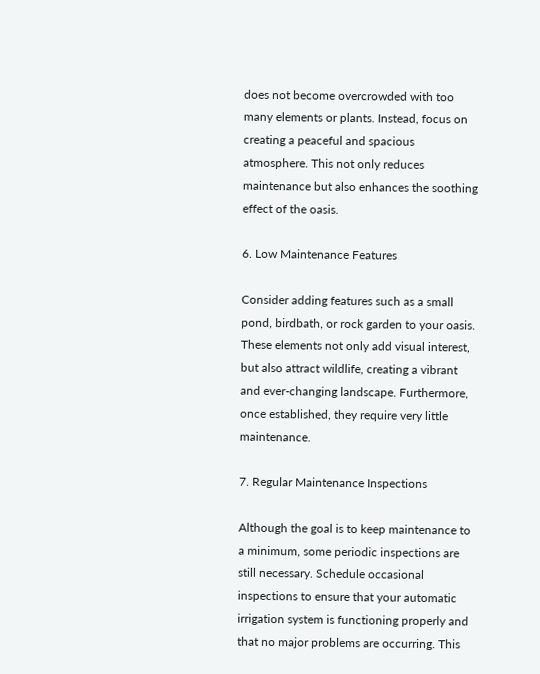does not become overcrowded with too many elements or plants. Instead, focus on creating a peaceful and spacious atmosphere. This not only reduces maintenance but also enhances the soothing effect of the oasis.

6. Low Maintenance Features

Consider adding features such as a small pond, birdbath, or rock garden to your oasis. These elements not only add visual interest, but also attract wildlife, creating a vibrant and ever-changing landscape. Furthermore, once established, they require very little maintenance.

7. Regular Maintenance Inspections

Although the goal is to keep maintenance to a minimum, some periodic inspections are still necessary. Schedule occasional inspections to ensure that your automatic irrigation system is functioning properly and that no major problems are occurring. This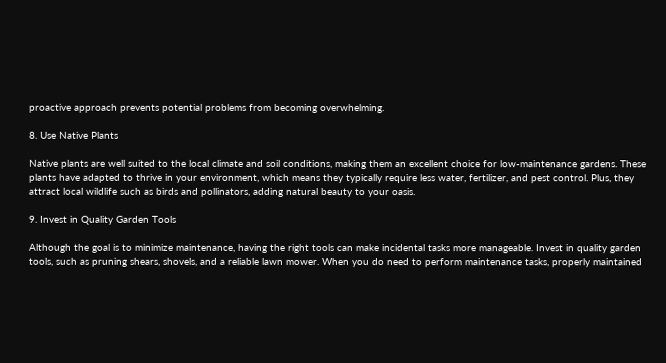proactive approach prevents potential problems from becoming overwhelming.

8. Use Native Plants

Native plants are well suited to the local climate and soil conditions, making them an excellent choice for low-maintenance gardens. These plants have adapted to thrive in your environment, which means they typically require less water, fertilizer, and pest control. Plus, they attract local wildlife such as birds and pollinators, adding natural beauty to your oasis.

9. Invest in Quality Garden Tools

Although the goal is to minimize maintenance, having the right tools can make incidental tasks more manageable. Invest in quality garden tools, such as pruning shears, shovels, and a reliable lawn mower. When you do need to perform maintenance tasks, properly maintained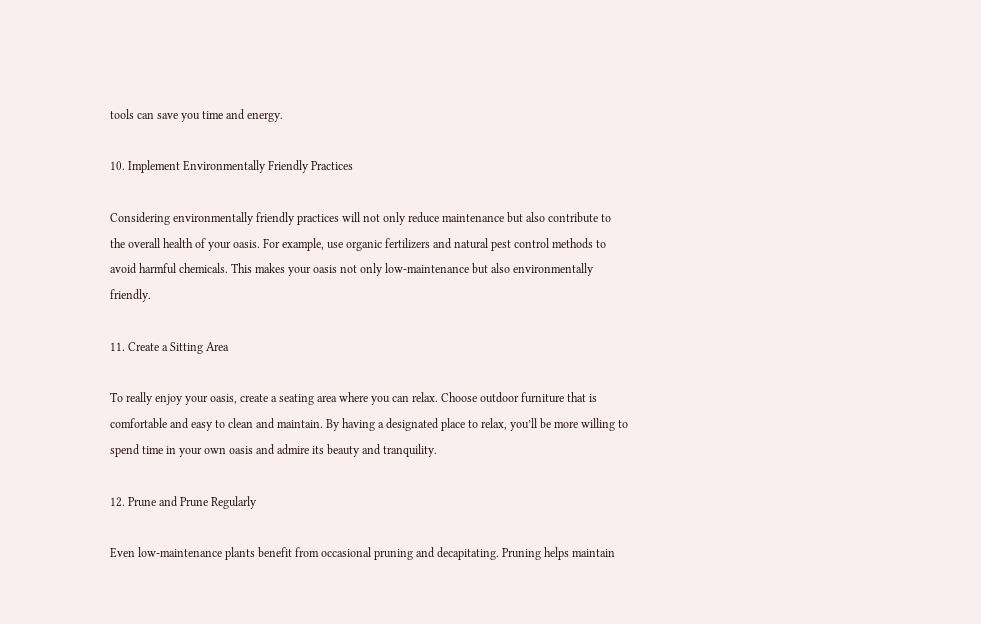tools can save you time and energy.

10. Implement Environmentally Friendly Practices

Considering environmentally friendly practices will not only reduce maintenance but also contribute to the overall health of your oasis. For example, use organic fertilizers and natural pest control methods to avoid harmful chemicals. This makes your oasis not only low-maintenance but also environmentally friendly.

11. Create a Sitting Area

To really enjoy your oasis, create a seating area where you can relax. Choose outdoor furniture that is comfortable and easy to clean and maintain. By having a designated place to relax, you’ll be more willing to spend time in your own oasis and admire its beauty and tranquility.

12. Prune and Prune Regularly

Even low-maintenance plants benefit from occasional pruning and decapitating. Pruning helps maintain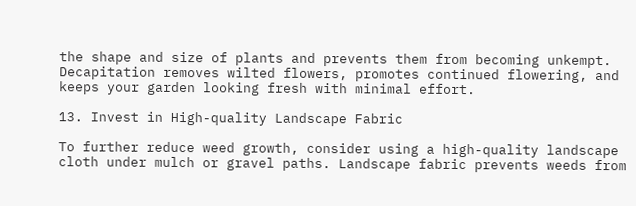the shape and size of plants and prevents them from becoming unkempt. Decapitation removes wilted flowers, promotes continued flowering, and keeps your garden looking fresh with minimal effort.

13. Invest in High-quality Landscape Fabric

To further reduce weed growth, consider using a high-quality landscape cloth under mulch or gravel paths. Landscape fabric prevents weeds from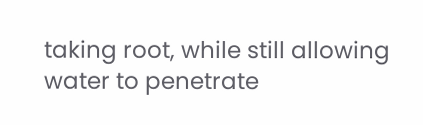taking root, while still allowing water to penetrate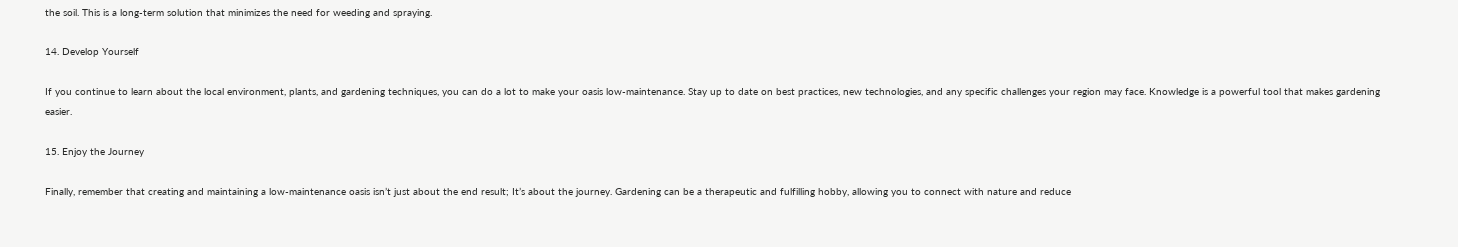the soil. This is a long-term solution that minimizes the need for weeding and spraying.

14. Develop Yourself

If you continue to learn about the local environment, plants, and gardening techniques, you can do a lot to make your oasis low-maintenance. Stay up to date on best practices, new technologies, and any specific challenges your region may face. Knowledge is a powerful tool that makes gardening easier.

15. Enjoy the Journey

Finally, remember that creating and maintaining a low-maintenance oasis isn’t just about the end result; It’s about the journey. Gardening can be a therapeutic and fulfilling hobby, allowing you to connect with nature and reduce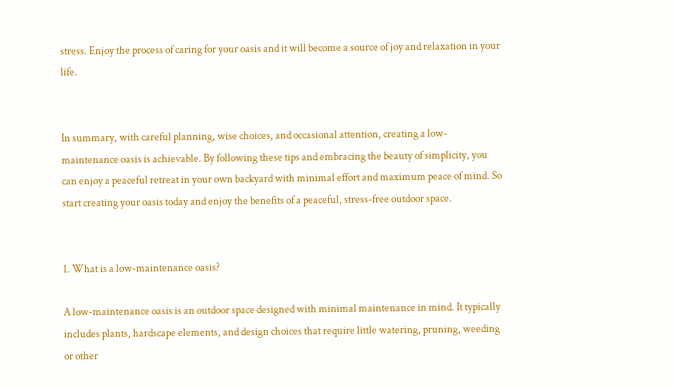stress. Enjoy the process of caring for your oasis and it will become a source of joy and relaxation in your life.


In summary, with careful planning, wise choices, and occasional attention, creating a low-maintenance oasis is achievable. By following these tips and embracing the beauty of simplicity, you can enjoy a peaceful retreat in your own backyard with minimal effort and maximum peace of mind. So start creating your oasis today and enjoy the benefits of a peaceful, stress-free outdoor space.


1. What is a low-maintenance oasis?

A low-maintenance oasis is an outdoor space designed with minimal maintenance in mind. It typically includes plants, hardscape elements, and design choices that require little watering, pruning, weeding or other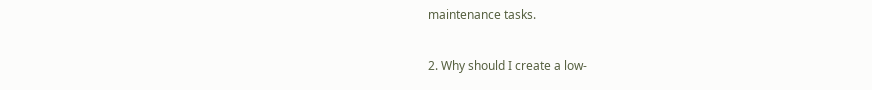maintenance tasks.

2. Why should I create a low-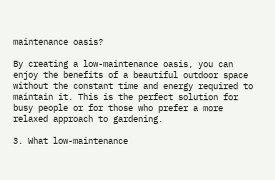maintenance oasis?

By creating a low-maintenance oasis, you can enjoy the benefits of a beautiful outdoor space without the constant time and energy required to maintain it. This is the perfect solution for busy people or for those who prefer a more relaxed approach to gardening.

3. What low-maintenance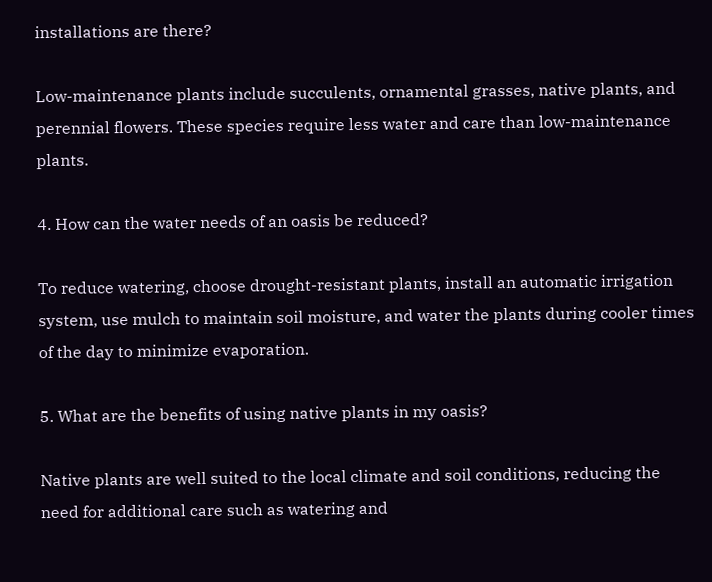installations are there?

Low-maintenance plants include succulents, ornamental grasses, native plants, and perennial flowers. These species require less water and care than low-maintenance plants.

4. How can the water needs of an oasis be reduced?

To reduce watering, choose drought-resistant plants, install an automatic irrigation system, use mulch to maintain soil moisture, and water the plants during cooler times of the day to minimize evaporation.

5. What are the benefits of using native plants in my oasis?

Native plants are well suited to the local climate and soil conditions, reducing the need for additional care such as watering and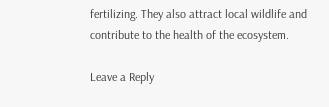fertilizing. They also attract local wildlife and contribute to the health of the ecosystem.

Leave a Reply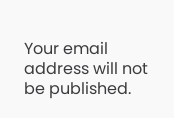Your email address will not be published.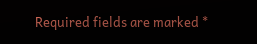Required fields are marked *